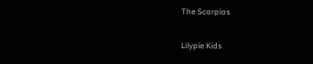The Scorpios

Lilypie Kids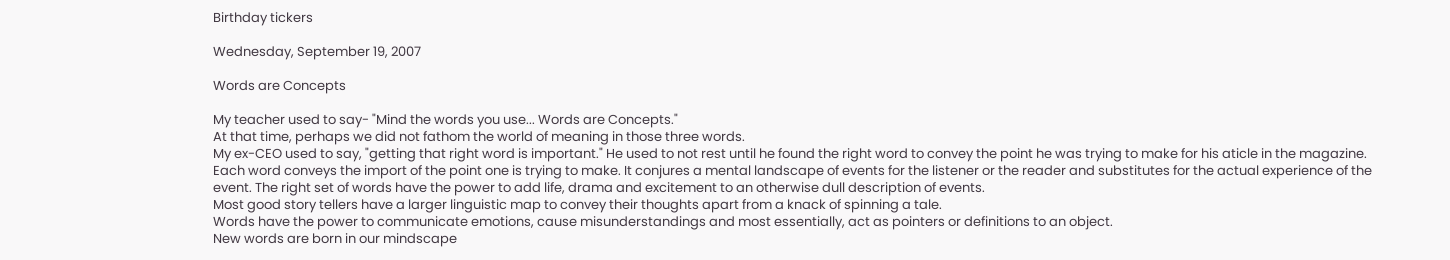Birthday tickers

Wednesday, September 19, 2007

Words are Concepts

My teacher used to say- "Mind the words you use... Words are Concepts."
At that time, perhaps we did not fathom the world of meaning in those three words.
My ex-CEO used to say, "getting that right word is important." He used to not rest until he found the right word to convey the point he was trying to make for his aticle in the magazine.
Each word conveys the import of the point one is trying to make. It conjures a mental landscape of events for the listener or the reader and substitutes for the actual experience of the event. The right set of words have the power to add life, drama and excitement to an otherwise dull description of events.
Most good story tellers have a larger linguistic map to convey their thoughts apart from a knack of spinning a tale.
Words have the power to communicate emotions, cause misunderstandings and most essentially, act as pointers or definitions to an object.
New words are born in our mindscape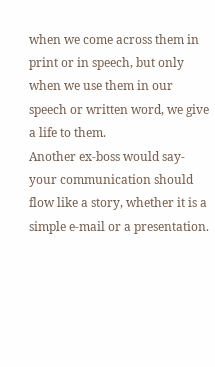when we come across them in print or in speech, but only when we use them in our speech or written word, we give a life to them.
Another ex-boss would say- your communication should flow like a story, whether it is a simple e-mail or a presentation.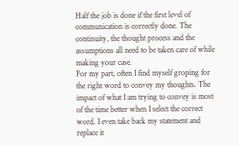Half the job is done if the first level of communication is correctly done. The continuity, the thought process and the assumptions all need to be taken care of while making your case.
For my part, often I find myself groping for the right word to convey my thoughts. The impact of what I am trying to convey is most of the time better when I select the correct word. I even take back my statement and replace it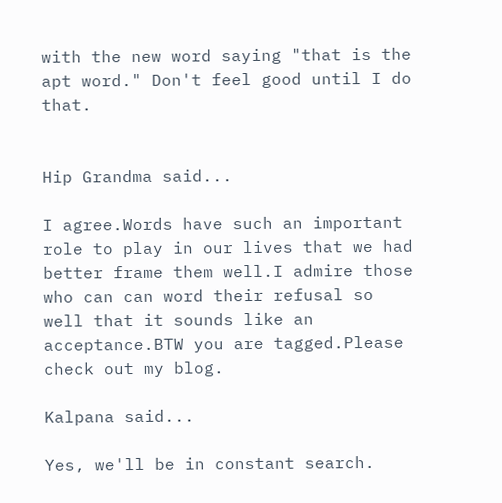with the new word saying "that is the apt word." Don't feel good until I do that.


Hip Grandma said...

I agree.Words have such an important role to play in our lives that we had better frame them well.I admire those who can can word their refusal so well that it sounds like an acceptance.BTW you are tagged.Please check out my blog.

Kalpana said...

Yes, we'll be in constant search.